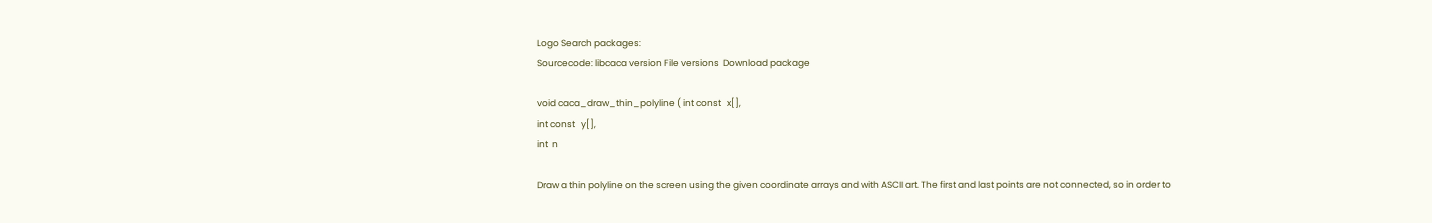Logo Search packages:
Sourcecode: libcaca version File versions  Download package

void caca_draw_thin_polyline ( int const   x[],
int const   y[],
int  n

Draw a thin polyline on the screen using the given coordinate arrays and with ASCII art. The first and last points are not connected, so in order to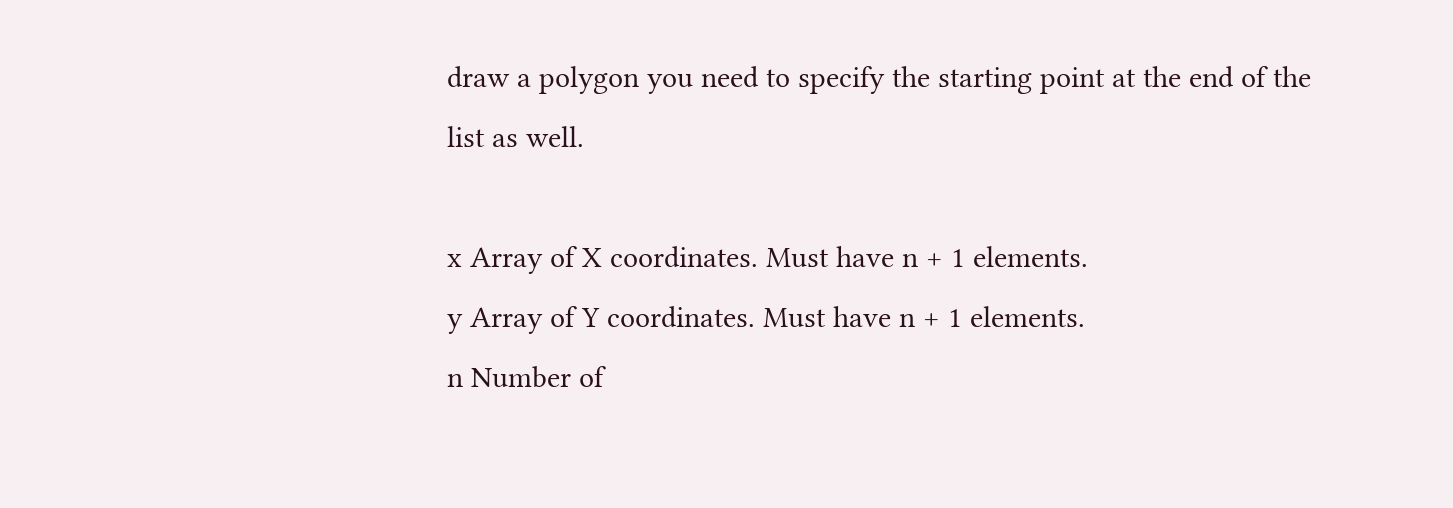draw a polygon you need to specify the starting point at the end of the list as well.

x Array of X coordinates. Must have n + 1 elements.
y Array of Y coordinates. Must have n + 1 elements.
n Number of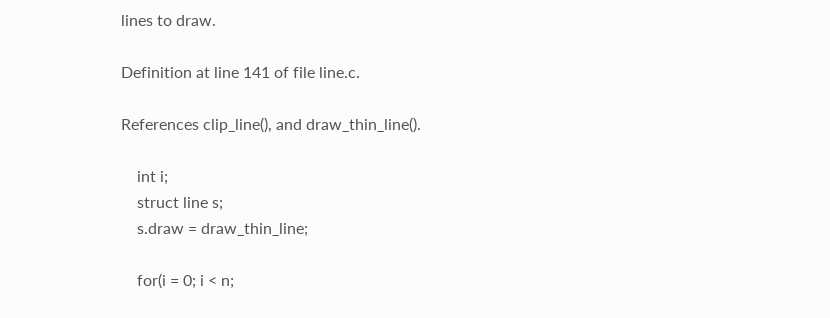lines to draw.

Definition at line 141 of file line.c.

References clip_line(), and draw_thin_line().

    int i;
    struct line s;
    s.draw = draw_thin_line;

    for(i = 0; i < n;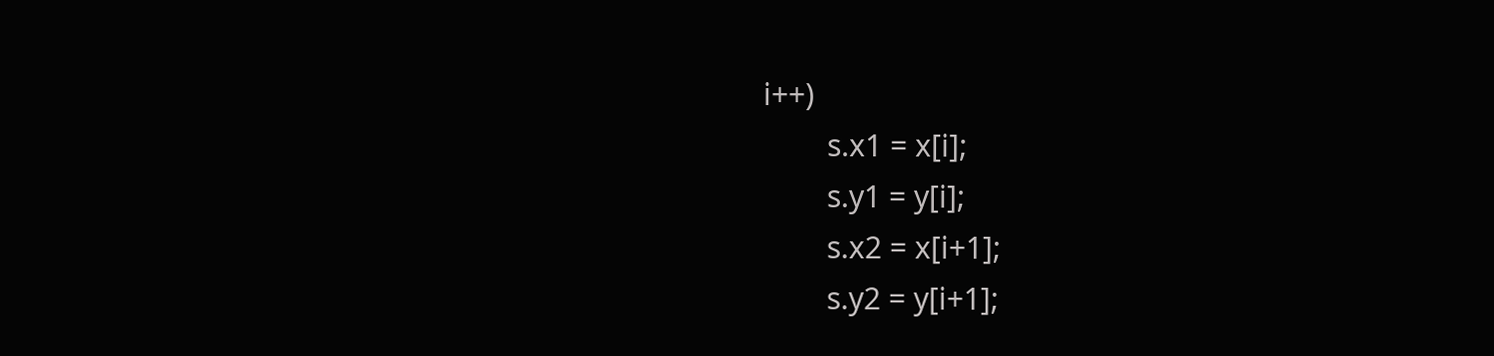i++)
        s.x1 = x[i];
        s.y1 = y[i];
        s.x2 = x[i+1];
        s.y2 = y[i+1];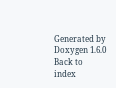Generated by  Doxygen 1.6.0   Back to index